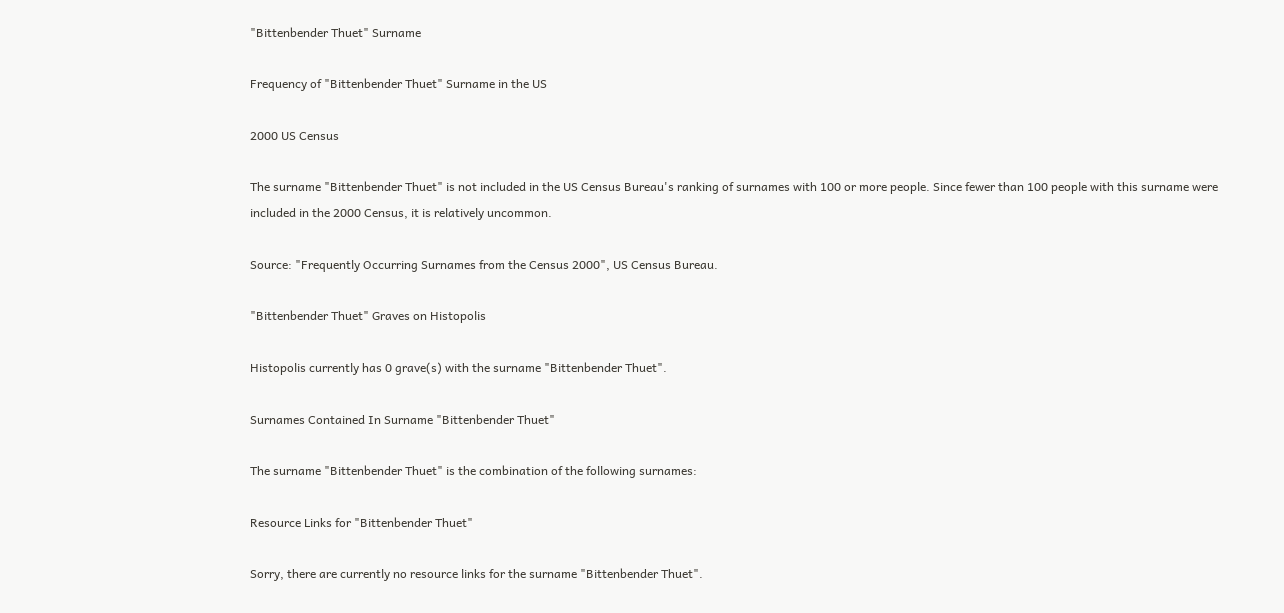"Bittenbender Thuet" Surname

Frequency of "Bittenbender Thuet" Surname in the US

2000 US Census

The surname "Bittenbender Thuet" is not included in the US Census Bureau's ranking of surnames with 100 or more people. Since fewer than 100 people with this surname were included in the 2000 Census, it is relatively uncommon.

Source: "Frequently Occurring Surnames from the Census 2000", US Census Bureau.

"Bittenbender Thuet" Graves on Histopolis

Histopolis currently has 0 grave(s) with the surname "Bittenbender Thuet".

Surnames Contained In Surname "Bittenbender Thuet"

The surname "Bittenbender Thuet" is the combination of the following surnames:

Resource Links for "Bittenbender Thuet"

Sorry, there are currently no resource links for the surname "Bittenbender Thuet".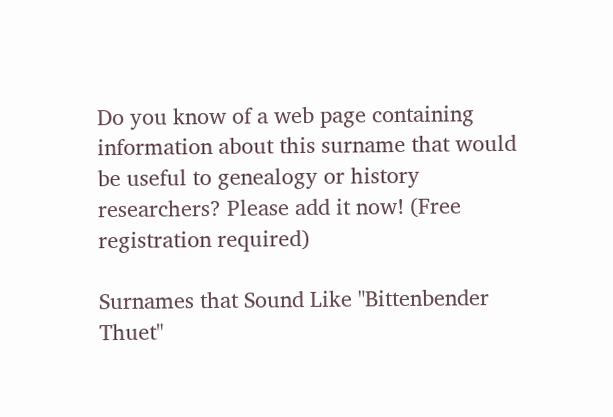Do you know of a web page containing information about this surname that would be useful to genealogy or history researchers? Please add it now! (Free registration required)

Surnames that Sound Like "Bittenbender Thuet"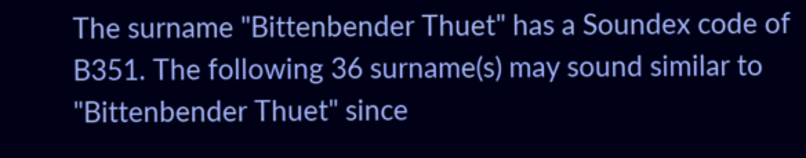The surname "Bittenbender Thuet" has a Soundex code of B351. The following 36 surname(s) may sound similar to "Bittenbender Thuet" since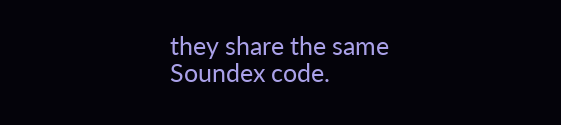they share the same Soundex code.